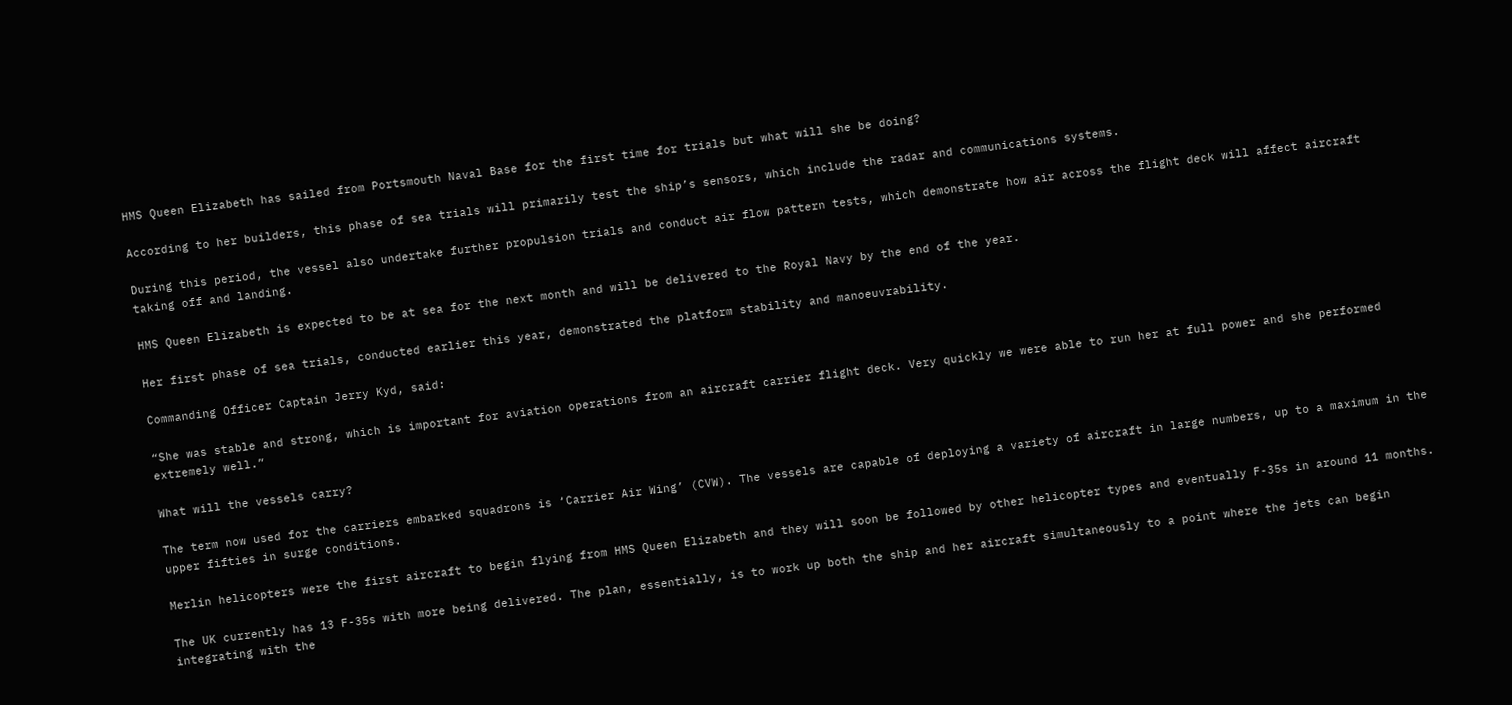HMS Queen Elizabeth has sailed from Portsmouth Naval Base for the first time for trials but what will she be doing?

According to her builders, this phase of sea trials will primarily test the ship’s sensors, which include the radar and communications systems.

During this period, the vessel also undertake further propulsion trials and conduct air flow pattern tests, which demonstrate how air across the flight deck will affect aircraft taking off and landing.

HMS Queen Elizabeth is expected to be at sea for the next month and will be delivered to the Royal Navy by the end of the year.

Her first phase of sea trials, conducted earlier this year, demonstrated the platform stability and manoeuvrability.

Commanding Officer Captain Jerry Kyd, said:

“She was stable and strong, which is important for aviation operations from an aircraft carrier flight deck. Very quickly we were able to run her at full power and she performed extremely well.”

What will the vessels carry?

The term now used for the carriers embarked squadrons is ‘Carrier Air Wing’ (CVW). The vessels are capable of deploying a variety of aircraft in large numbers, up to a maximum in the upper fifties in surge conditions.

Merlin helicopters were the first aircraft to begin flying from HMS Queen Elizabeth and they will soon be followed by other helicopter types and eventually F-35s in around 11 months.

The UK currently has 13 F-35s with more being delivered. The plan, essentially, is to work up both the ship and her aircraft simultaneously to a point where the jets can begin integrating with the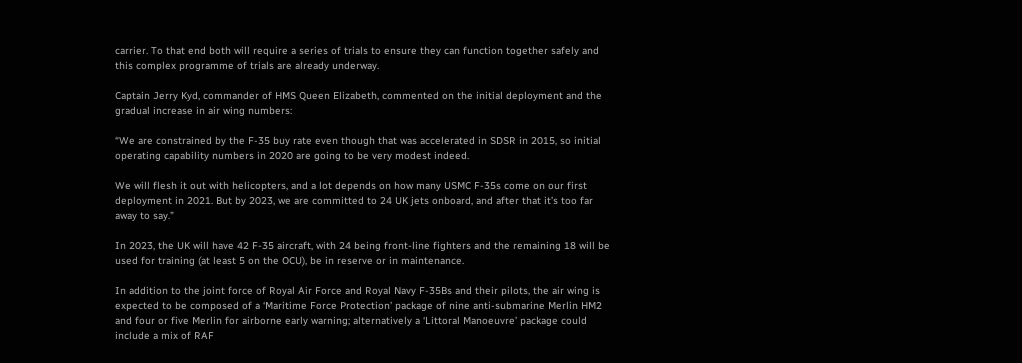carrier. To that end both will require a series of trials to ensure they can function together safely and this complex programme of trials are already underway.

Captain Jerry Kyd, commander of HMS Queen Elizabeth, commented on the initial deployment and the gradual increase in air wing numbers:

“We are constrained by the F-35 buy rate even though that was accelerated in SDSR in 2015, so initial operating capability numbers in 2020 are going to be very modest indeed.

We will flesh it out with helicopters, and a lot depends on how many USMC F-35s come on our first deployment in 2021. But by 2023, we are committed to 24 UK jets onboard, and after that it’s too far away to say.”

In 2023, the UK will have 42 F-35 aircraft, with 24 being front-line fighters and the remaining 18 will be used for training (at least 5 on the OCU), be in reserve or in maintenance.

In addition to the joint force of Royal Air Force and Royal Navy F-35Bs and their pilots, the air wing is expected to be composed of a ‘Maritime Force Protection’ package of nine anti-submarine Merlin HM2 and four or five Merlin for airborne early warning; alternatively a ‘Littoral Manoeuvre’ package could include a mix of RAF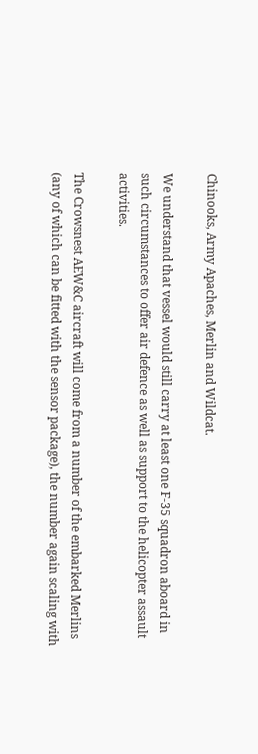Chinooks, Army Apaches, Merlin and Wildcat.

We understand that vessel would still carry at least one F-35 squadron aboard in such circumstances to offer air defence as well as support to the helicopter assault activities.

The Crowsnest AEW&C aircraft will come from a number of the embarked Merlins (any of which can be fitted with the sensor package), the number again scaling with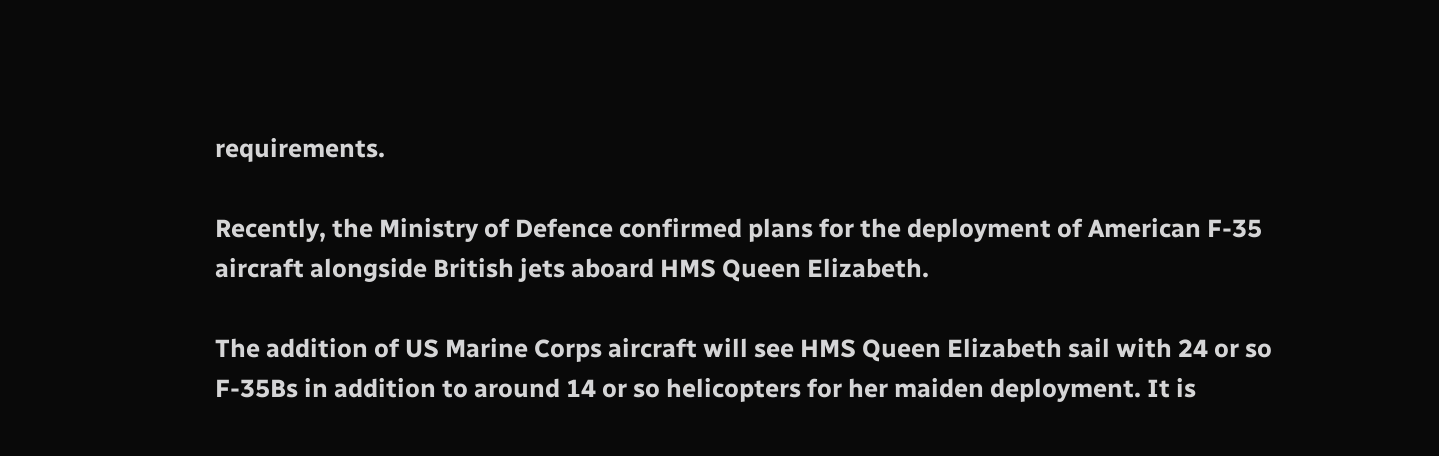requirements.

Recently, the Ministry of Defence confirmed plans for the deployment of American F-35 aircraft alongside British jets aboard HMS Queen Elizabeth.

The addition of US Marine Corps aircraft will see HMS Queen Elizabeth sail with 24 or so F-35Bs in addition to around 14 or so helicopters for her maiden deployment. It is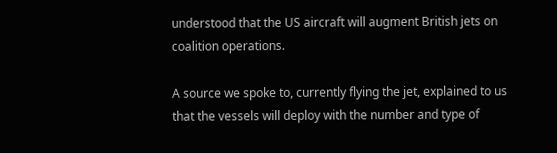understood that the US aircraft will augment British jets on coalition operations.

A source we spoke to, currently flying the jet, explained to us that the vessels will deploy with the number and type of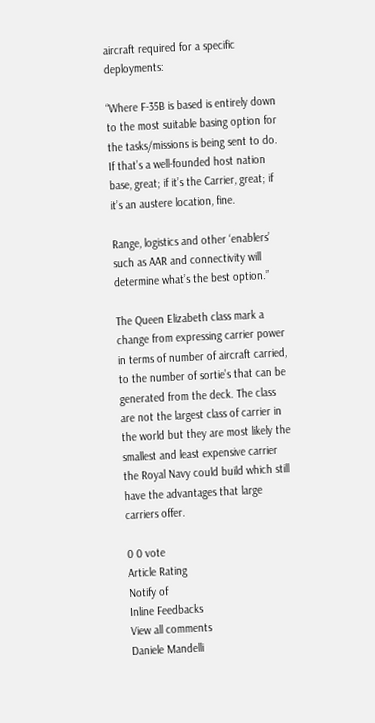aircraft required for a specific deployments:

“Where F-35B is based is entirely down to the most suitable basing option for the tasks/missions is being sent to do. If that’s a well-founded host nation base, great; if it’s the Carrier, great; if it’s an austere location, fine.

Range, logistics and other ‘enablers’ such as AAR and connectivity will determine what’s the best option.”

The Queen Elizabeth class mark a change from expressing carrier power in terms of number of aircraft carried, to the number of sortie’s that can be generated from the deck. The class are not the largest class of carrier in the world but they are most likely the smallest and least expensive carrier the Royal Navy could build which still have the advantages that large carriers offer.

0 0 vote
Article Rating
Notify of
Inline Feedbacks
View all comments
Daniele Mandelli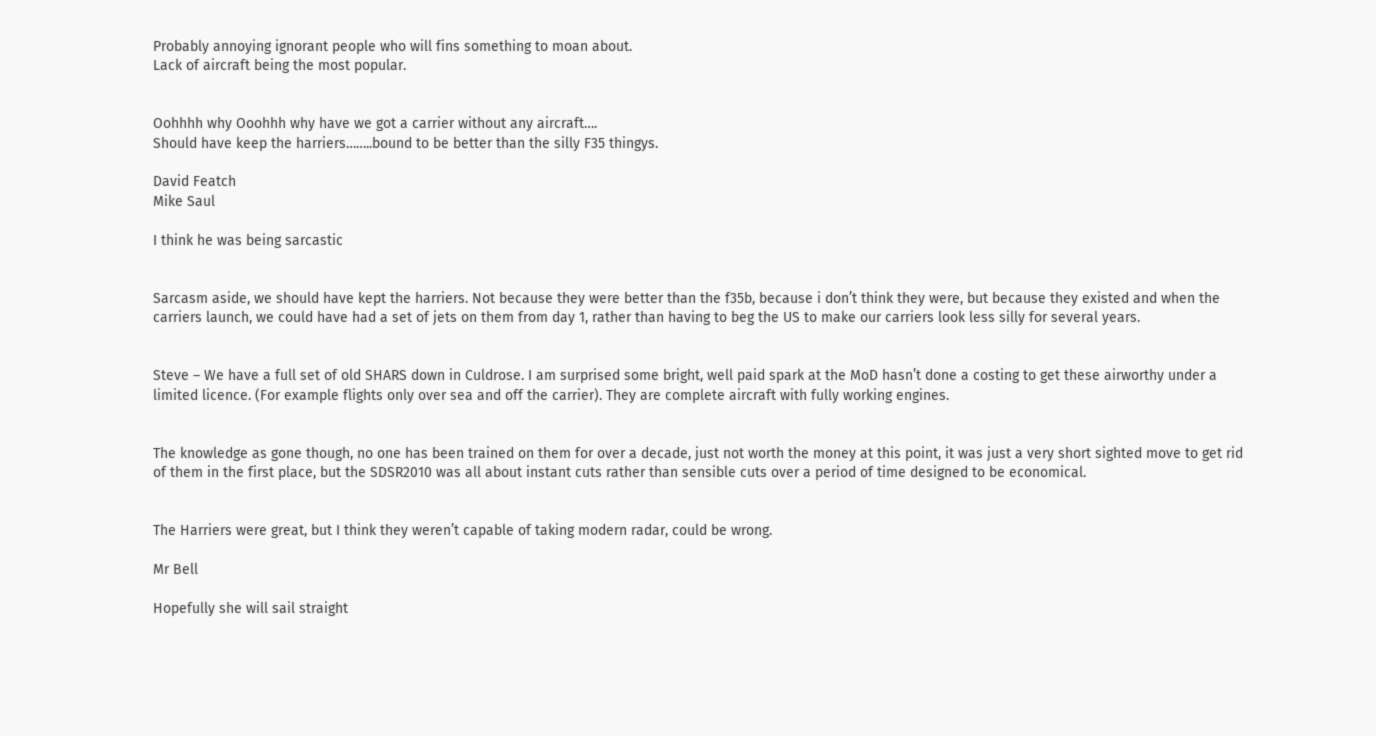Probably annoying ignorant people who will fins something to moan about.
Lack of aircraft being the most popular.


Oohhhh why Ooohhh why have we got a carrier without any aircraft….
Should have keep the harriers……..bound to be better than the silly F35 thingys.

David Featch
Mike Saul

I think he was being sarcastic


Sarcasm aside, we should have kept the harriers. Not because they were better than the f35b, because i don’t think they were, but because they existed and when the carriers launch, we could have had a set of jets on them from day 1, rather than having to beg the US to make our carriers look less silly for several years.


Steve – We have a full set of old SHARS down in Culdrose. I am surprised some bright, well paid spark at the MoD hasn’t done a costing to get these airworthy under a limited licence. (For example flights only over sea and off the carrier). They are complete aircraft with fully working engines.


The knowledge as gone though, no one has been trained on them for over a decade, just not worth the money at this point, it was just a very short sighted move to get rid of them in the first place, but the SDSR2010 was all about instant cuts rather than sensible cuts over a period of time designed to be economical.


The Harriers were great, but I think they weren’t capable of taking modern radar, could be wrong.

Mr Bell

Hopefully she will sail straight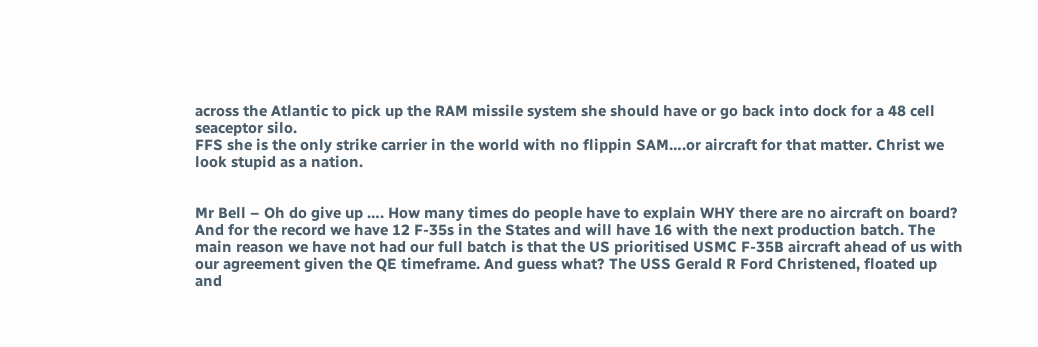across the Atlantic to pick up the RAM missile system she should have or go back into dock for a 48 cell seaceptor silo.
FFS she is the only strike carrier in the world with no flippin SAM….or aircraft for that matter. Christ we look stupid as a nation.


Mr Bell – Oh do give up …. How many times do people have to explain WHY there are no aircraft on board? And for the record we have 12 F-35s in the States and will have 16 with the next production batch. The main reason we have not had our full batch is that the US prioritised USMC F-35B aircraft ahead of us with our agreement given the QE timeframe. And guess what? The USS Gerald R Ford Christened, floated up and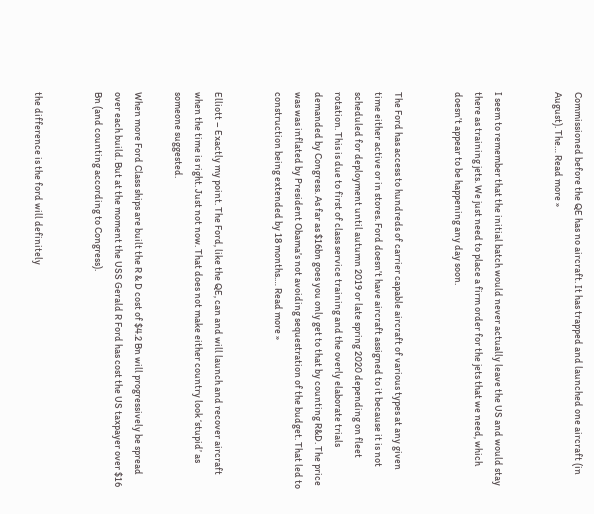Commissioned before the QE has no aircraft. It has trapped and launched one aircraft (in August). The… Read more »


I seem to remember that the initial batch would never actually leave the US and would stay there as training jets. We just need to place a firm order for the jets that we need, which doesn’t appear to be happening any day soon.


The Ford has access to hundreds of carrier capable aircraft of various types at any given time either active or in stores. Ford doesn’t have aircraft assigned to it because it is not scheduled for deployment until autumn 2019 or late spring 2020 depending on fleet rotation. This is due to first of class service training and the overly elaborate trials demanded by Congress. As far as $16bn goes you only get to that by counting R&D. The price was was inflated by President Obama’s not avoiding sequestration of the budget. That led to construction being extended by 18 months.… Read more »


Elliott – Exactly my point. The Ford, like the QE, can and will launch and recover aircraft when the time is right. Just not now. That does not make either country look ‘stupid’ as someone suggested.

When more Ford Class ships are built the R & D cost of $4.2 Bn will progressively be spread over each build. But at the moment the USS Gerald R Ford has cost the US taxpayer over $16 Bn (and counting according to Congress).


the difference is the ford will definitely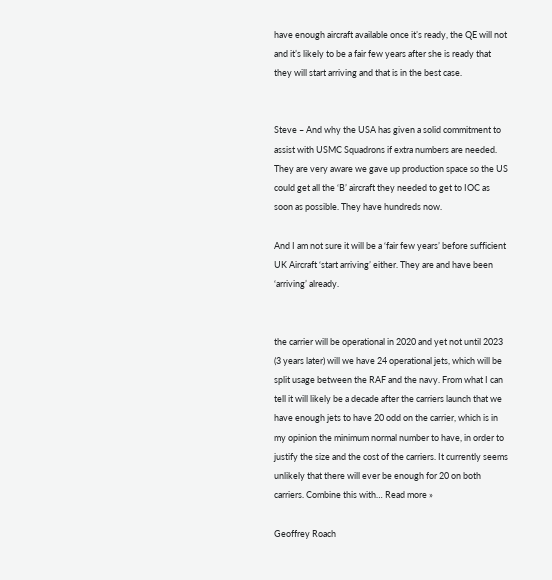have enough aircraft available once it’s ready, the QE will not and it’s likely to be a fair few years after she is ready that they will start arriving and that is in the best case.


Steve – And why the USA has given a solid commitment to assist with USMC Squadrons if extra numbers are needed. They are very aware we gave up production space so the US could get all the ‘B’ aircraft they needed to get to IOC as soon as possible. They have hundreds now.

And I am not sure it will be a ‘fair few years’ before sufficient UK Aircraft ‘start arriving’ either. They are and have been ‘arriving’ already.


the carrier will be operational in 2020 and yet not until 2023 (3 years later) will we have 24 operational jets, which will be split usage between the RAF and the navy. From what I can tell it will likely be a decade after the carriers launch that we have enough jets to have 20 odd on the carrier, which is in my opinion the minimum normal number to have, in order to justify the size and the cost of the carriers. It currently seems unlikely that there will ever be enough for 20 on both carriers. Combine this with… Read more »

Geoffrey Roach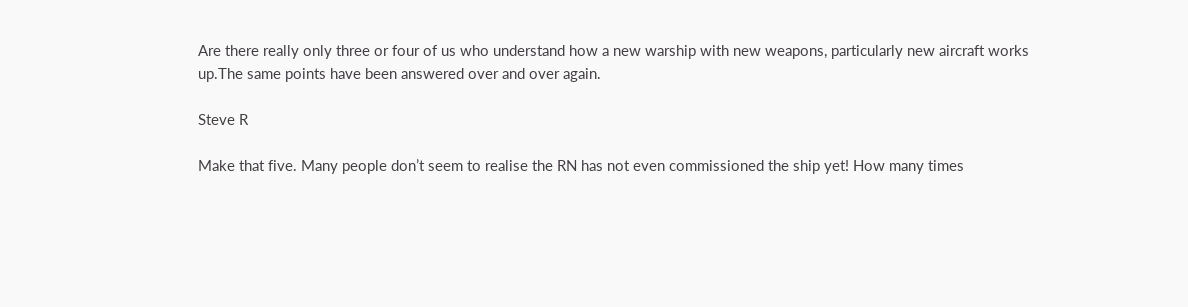Are there really only three or four of us who understand how a new warship with new weapons, particularly new aircraft works up.The same points have been answered over and over again.

Steve R

Make that five. Many people don’t seem to realise the RN has not even commissioned the ship yet! How many times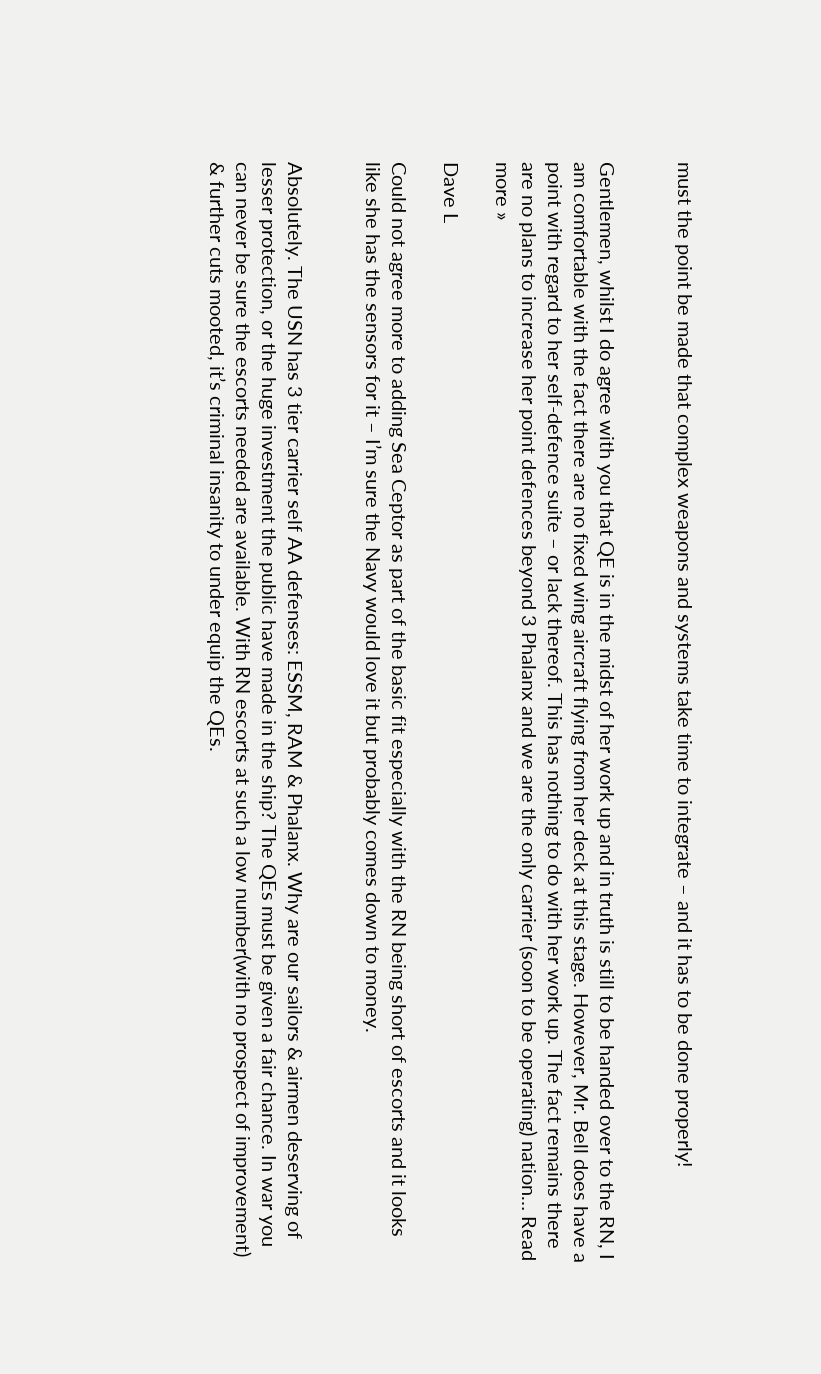must the point be made that complex weapons and systems take time to integrate – and it has to be done properly!


Gentlemen, whilst I do agree with you that QE is in the midst of her work up and in truth is still to be handed over to the RN, I am comfortable with the fact there are no fixed wing aircraft flying from her deck at this stage. However, Mr. Bell does have a point with regard to her self-defence suite – or lack thereof. This has nothing to do with her work up. The fact remains there are no plans to increase her point defences beyond 3 Phalanx and we are the only carrier (soon to be operating) nation… Read more »

Dave L

Could not agree more to adding Sea Ceptor as part of the basic fit especially with the RN being short of escorts and it looks like she has the sensors for it – I’m sure the Navy would love it but probably comes down to money.


Absolutely. The USN has 3 tier carrier self AA defenses: ESSM, RAM & Phalanx. Why are our sailors & airmen deserving of lesser protection, or the huge investment the public have made in the ship? The QEs must be given a fair chance. In war you can never be sure the escorts needed are available. With RN escorts at such a low number(with no prospect of improvement) & further cuts mooted, it’s criminal insanity to under equip the QEs.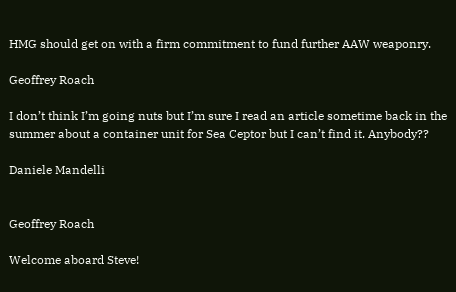HMG should get on with a firm commitment to fund further AAW weaponry.

Geoffrey Roach

I don’t think I’m going nuts but I’m sure I read an article sometime back in the summer about a container unit for Sea Ceptor but I can’t find it. Anybody??

Daniele Mandelli


Geoffrey Roach

Welcome aboard Steve!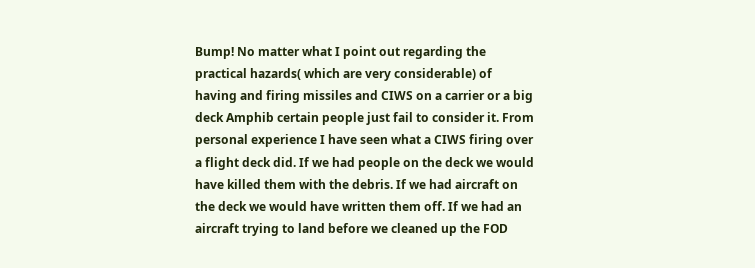Bump! No matter what I point out regarding the practical hazards( which are very considerable) of having and firing missiles and CIWS on a carrier or a big deck Amphib certain people just fail to consider it. From personal experience I have seen what a CIWS firing over a flight deck did. If we had people on the deck we would have killed them with the debris. If we had aircraft on the deck we would have written them off. If we had an aircraft trying to land before we cleaned up the FOD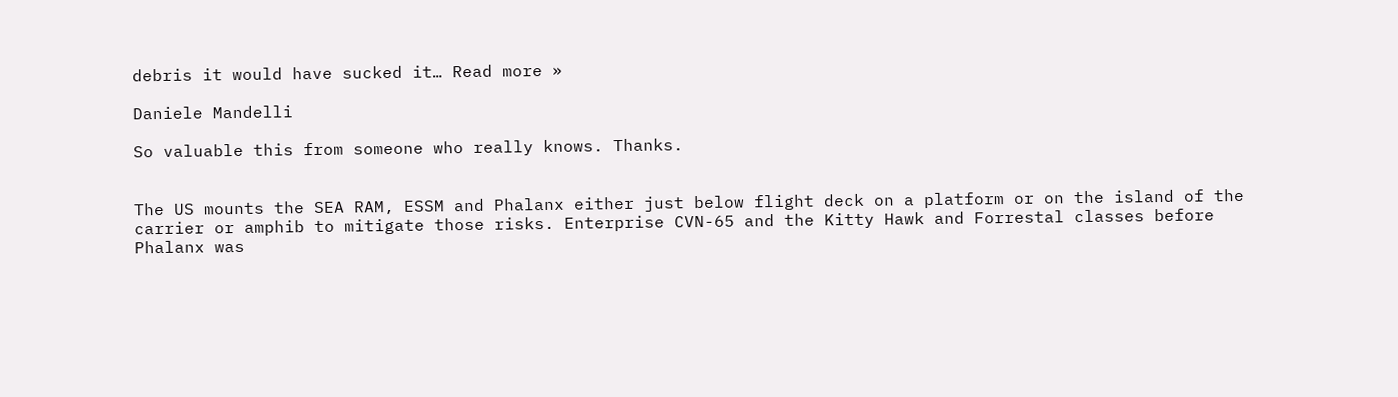debris it would have sucked it… Read more »

Daniele Mandelli

So valuable this from someone who really knows. Thanks.


The US mounts the SEA RAM, ESSM and Phalanx either just below flight deck on a platform or on the island of the carrier or amphib to mitigate those risks. Enterprise CVN-65 and the Kitty Hawk and Forrestal classes before Phalanx was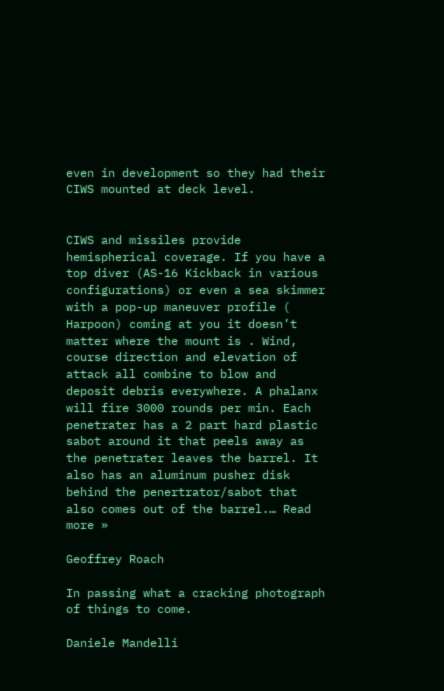even in development so they had their CIWS mounted at deck level.


CIWS and missiles provide hemispherical coverage. If you have a top diver (AS-16 Kickback in various configurations) or even a sea skimmer with a pop-up maneuver profile ( Harpoon) coming at you it doesn’t matter where the mount is . Wind, course direction and elevation of attack all combine to blow and deposit debris everywhere. A phalanx will fire 3000 rounds per min. Each penetrater has a 2 part hard plastic sabot around it that peels away as the penetrater leaves the barrel. It also has an aluminum pusher disk behind the penertrator/sabot that also comes out of the barrel.… Read more »

Geoffrey Roach

In passing what a cracking photograph of things to come.

Daniele Mandelli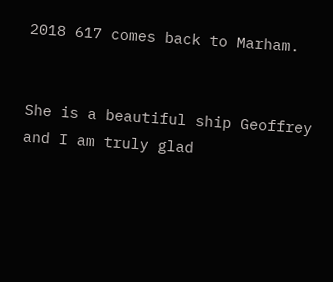2018 617 comes back to Marham.


She is a beautiful ship Geoffrey and I am truly glad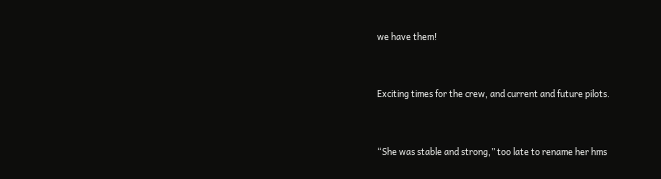we have them!


Exciting times for the crew, and current and future pilots.


“She was stable and strong,” too late to rename her hms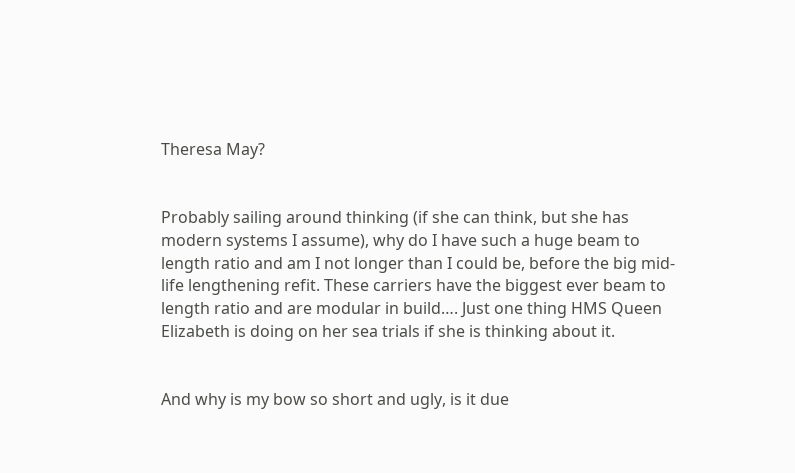Theresa May?


Probably sailing around thinking (if she can think, but she has modern systems I assume), why do I have such a huge beam to length ratio and am I not longer than I could be, before the big mid-life lengthening refit. These carriers have the biggest ever beam to length ratio and are modular in build…. Just one thing HMS Queen Elizabeth is doing on her sea trials if she is thinking about it.


And why is my bow so short and ugly, is it due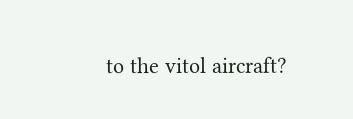to the vitol aircraft?